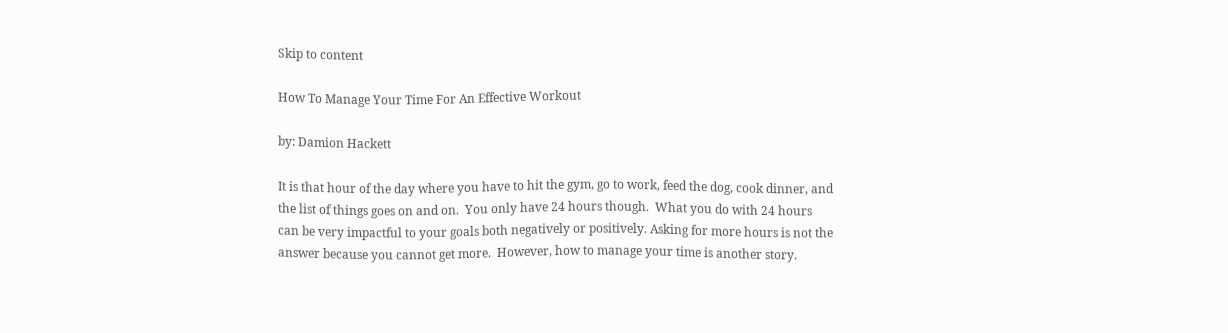Skip to content

How To Manage Your Time For An Effective Workout

by: Damion Hackett

It is that hour of the day where you have to hit the gym, go to work, feed the dog, cook dinner, and the list of things goes on and on.  You only have 24 hours though.  What you do with 24 hours can be very impactful to your goals both negatively or positively. Asking for more hours is not the answer because you cannot get more.  However, how to manage your time is another story.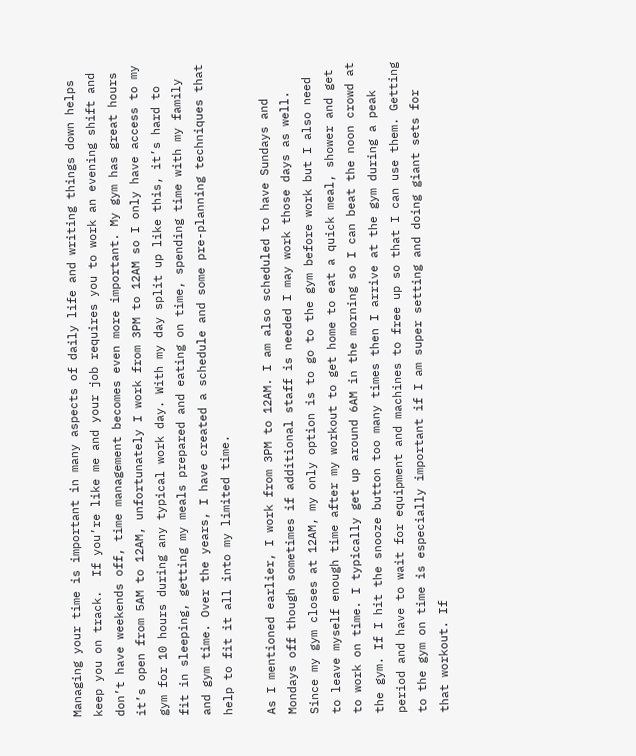Managing your time is important in many aspects of daily life and writing things down helps keep you on track.  If you’re like me and your job requires you to work an evening shift and don’t have weekends off, time management becomes even more important. My gym has great hours it’s open from 5AM to 12AM, unfortunately I work from 3PM to 12AM so I only have access to my gym for 10 hours during any typical work day. With my day split up like this, it’s hard to fit in sleeping, getting my meals prepared and eating on time, spending time with my family and gym time. Over the years, I have created a schedule and some pre-planning techniques that help to fit it all into my limited time.

As I mentioned earlier, I work from 3PM to 12AM. I am also scheduled to have Sundays and Mondays off though sometimes if additional staff is needed I may work those days as well. Since my gym closes at 12AM, my only option is to go to the gym before work but I also need to leave myself enough time after my workout to get home to eat a quick meal, shower and get to work on time. I typically get up around 6AM in the morning so I can beat the noon crowd at the gym. If I hit the snooze button too many times then I arrive at the gym during a peak period and have to wait for equipment and machines to free up so that I can use them. Getting to the gym on time is especially important if I am super setting and doing giant sets for that workout. If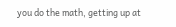you do the math, getting up at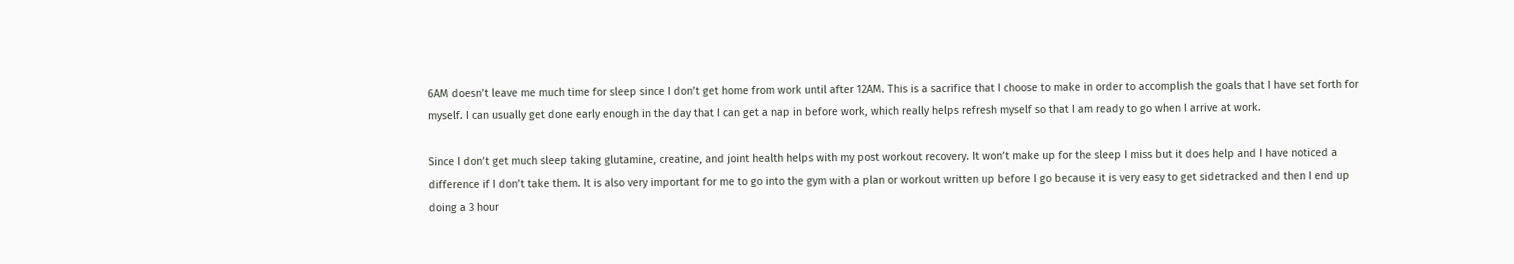6AM doesn’t leave me much time for sleep since I don’t get home from work until after 12AM. This is a sacrifice that I choose to make in order to accomplish the goals that I have set forth for myself. I can usually get done early enough in the day that I can get a nap in before work, which really helps refresh myself so that I am ready to go when I arrive at work.

Since I don’t get much sleep taking glutamine, creatine, and joint health helps with my post workout recovery. It won’t make up for the sleep I miss but it does help and I have noticed a difference if I don’t take them. It is also very important for me to go into the gym with a plan or workout written up before I go because it is very easy to get sidetracked and then I end up doing a 3 hour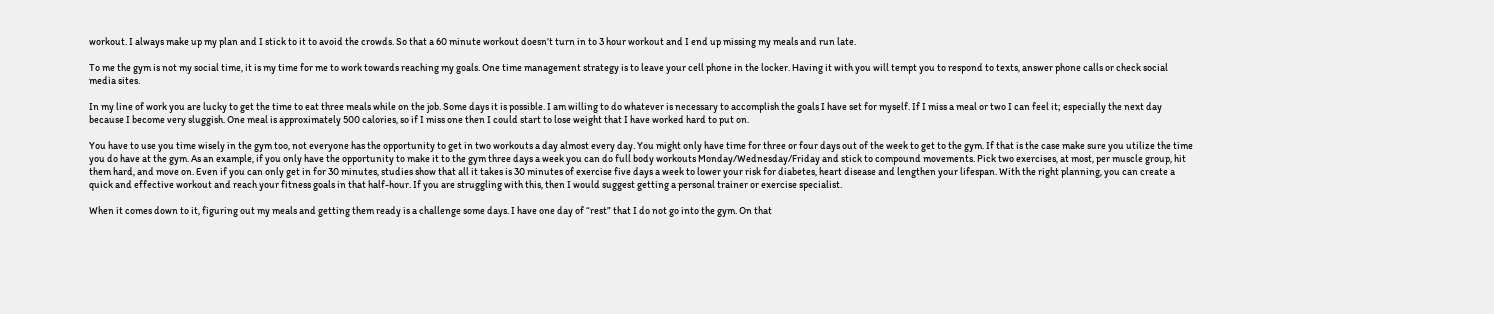workout. I always make up my plan and I stick to it to avoid the crowds. So that a 60 minute workout doesn’t turn in to 3 hour workout and I end up missing my meals and run late.

To me the gym is not my social time, it is my time for me to work towards reaching my goals. One time management strategy is to leave your cell phone in the locker. Having it with you will tempt you to respond to texts, answer phone calls or check social media sites.

In my line of work you are lucky to get the time to eat three meals while on the job. Some days it is possible. I am willing to do whatever is necessary to accomplish the goals I have set for myself. If I miss a meal or two I can feel it; especially the next day because I become very sluggish. One meal is approximately 500 calories, so if I miss one then I could start to lose weight that I have worked hard to put on.

You have to use you time wisely in the gym too, not everyone has the opportunity to get in two workouts a day almost every day. You might only have time for three or four days out of the week to get to the gym. If that is the case make sure you utilize the time you do have at the gym. As an example, if you only have the opportunity to make it to the gym three days a week you can do full body workouts Monday/Wednesday/Friday and stick to compound movements. Pick two exercises, at most, per muscle group, hit them hard, and move on. Even if you can only get in for 30 minutes, studies show that all it takes is 30 minutes of exercise five days a week to lower your risk for diabetes, heart disease and lengthen your lifespan. With the right planning, you can create a quick and effective workout and reach your fitness goals in that half-hour. If you are struggling with this, then I would suggest getting a personal trainer or exercise specialist.

When it comes down to it, figuring out my meals and getting them ready is a challenge some days. I have one day of “rest” that I do not go into the gym. On that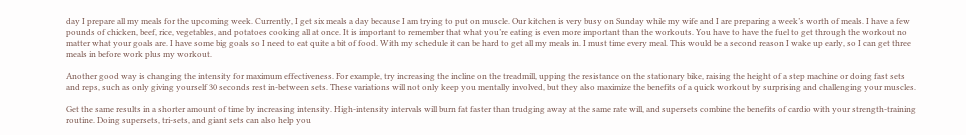day I prepare all my meals for the upcoming week. Currently, I get six meals a day because I am trying to put on muscle. Our kitchen is very busy on Sunday while my wife and I are preparing a week’s worth of meals. I have a few pounds of chicken, beef, rice, vegetables, and potatoes cooking all at once. It is important to remember that what you’re eating is even more important than the workouts. You have to have the fuel to get through the workout no matter what your goals are. I have some big goals so I need to eat quite a bit of food. With my schedule it can be hard to get all my meals in. I must time every meal. This would be a second reason I wake up early, so I can get three meals in before work plus my workout.

Another good way is changing the intensity for maximum effectiveness. For example, try increasing the incline on the treadmill, upping the resistance on the stationary bike, raising the height of a step machine or doing fast sets and reps, such as only giving yourself 30 seconds rest in-between sets. These variations will not only keep you mentally involved, but they also maximize the benefits of a quick workout by surprising and challenging your muscles.

Get the same results in a shorter amount of time by increasing intensity. High-intensity intervals will burn fat faster than trudging away at the same rate will, and supersets combine the benefits of cardio with your strength-training routine. Doing supersets, tri-sets, and giant sets can also help you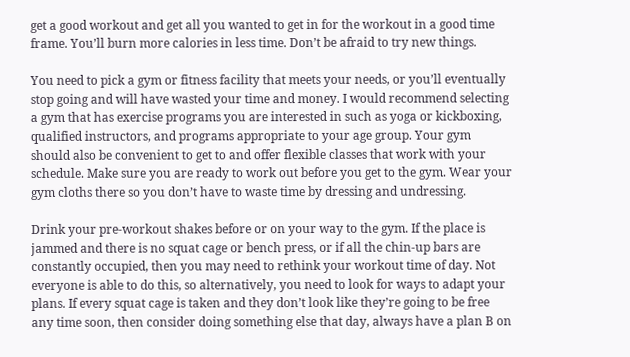get a good workout and get all you wanted to get in for the workout in a good time frame. You’ll burn more calories in less time. Don’t be afraid to try new things.

You need to pick a gym or fitness facility that meets your needs, or you’ll eventually stop going and will have wasted your time and money. I would recommend selecting a gym that has exercise programs you are interested in such as yoga or kickboxing, qualified instructors, and programs appropriate to your age group. Your gym should also be convenient to get to and offer flexible classes that work with your schedule. Make sure you are ready to work out before you get to the gym. Wear your gym cloths there so you don’t have to waste time by dressing and undressing.

Drink your pre-workout shakes before or on your way to the gym. If the place is jammed and there is no squat cage or bench press, or if all the chin-up bars are constantly occupied, then you may need to rethink your workout time of day. Not everyone is able to do this, so alternatively, you need to look for ways to adapt your plans. If every squat cage is taken and they don’t look like they’re going to be free any time soon, then consider doing something else that day, always have a plan B on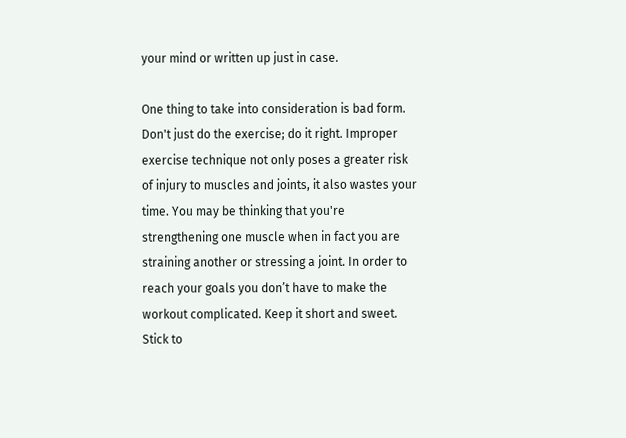your mind or written up just in case.

One thing to take into consideration is bad form. Don't just do the exercise; do it right. Improper exercise technique not only poses a greater risk of injury to muscles and joints, it also wastes your time. You may be thinking that you're strengthening one muscle when in fact you are straining another or stressing a joint. In order to reach your goals you don’t have to make the workout complicated. Keep it short and sweet. Stick to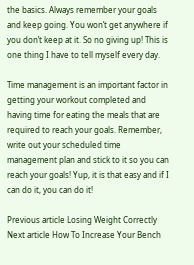the basics. Always remember your goals and keep going. You won’t get anywhere if you don’t keep at it. So no giving up! This is one thing I have to tell myself every day.

Time management is an important factor in getting your workout completed and having time for eating the meals that are required to reach your goals. Remember, write out your scheduled time management plan and stick to it so you can reach your goals! Yup, it is that easy and if I can do it, you can do it!

Previous article Losing Weight Correctly
Next article How To Increase Your Bench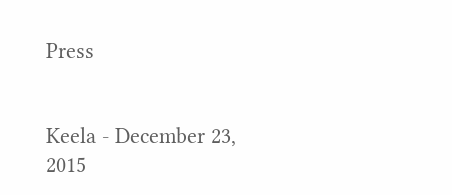Press


Keela - December 23, 2015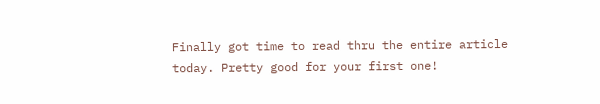Finally got time to read thru the entire article today. Pretty good for your first one!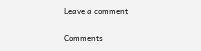Leave a comment

Comments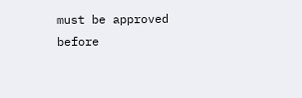must be approved before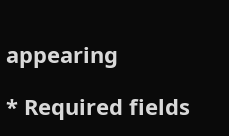appearing

* Required fields